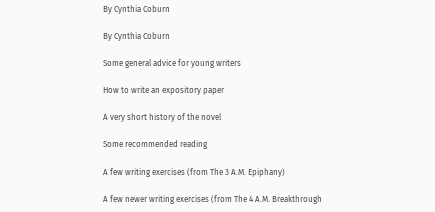By Cynthia Coburn

By Cynthia Coburn

Some general advice for young writers

How to write an expository paper

A very short history of the novel

Some recommended reading

A few writing exercises (from The 3 A.M. Epiphany)

A few newer writing exercises (from The 4 A.M. Breakthrough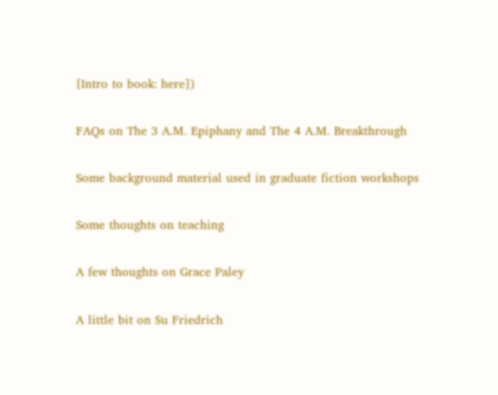[Intro to book: here])

FAQs on The 3 A.M. Epiphany and The 4 A.M. Breakthrough

Some background material used in graduate fiction workshops

Some thoughts on teaching

A few thoughts on Grace Paley

A little bit on Su Friedrich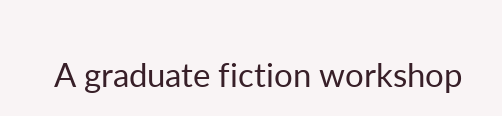A graduate fiction workshop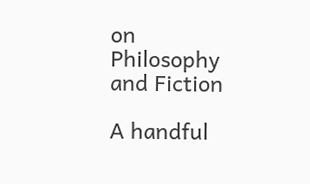on Philosophy and Fiction

A handful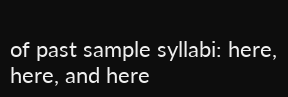of past sample syllabi: here, here, and here